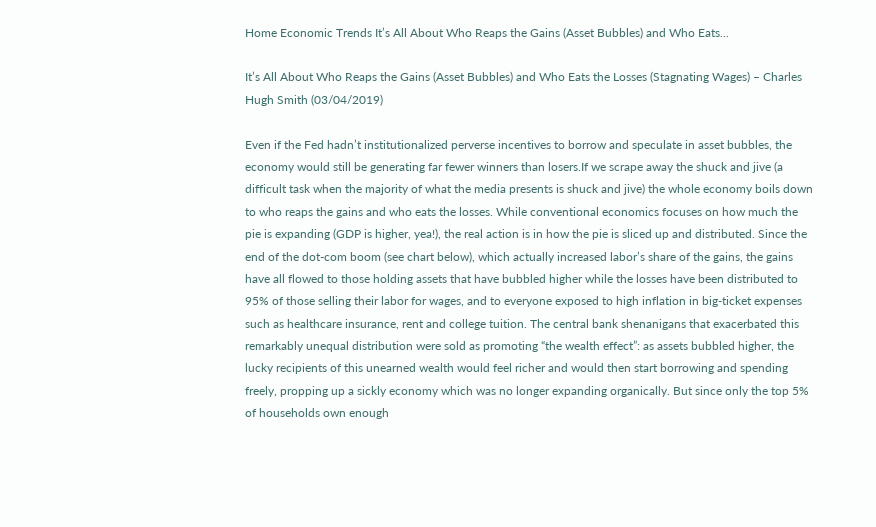Home Economic Trends It’s All About Who Reaps the Gains (Asset Bubbles) and Who Eats...

It’s All About Who Reaps the Gains (Asset Bubbles) and Who Eats the Losses (Stagnating Wages) – Charles Hugh Smith (03/04/2019)

Even if the Fed hadn’t institutionalized perverse incentives to borrow and speculate in asset bubbles, the economy would still be generating far fewer winners than losers.If we scrape away the shuck and jive (a difficult task when the majority of what the media presents is shuck and jive) the whole economy boils down to who reaps the gains and who eats the losses. While conventional economics focuses on how much the pie is expanding (GDP is higher, yea!), the real action is in how the pie is sliced up and distributed. Since the end of the dot-com boom (see chart below), which actually increased labor’s share of the gains, the gains have all flowed to those holding assets that have bubbled higher while the losses have been distributed to 95% of those selling their labor for wages, and to everyone exposed to high inflation in big-ticket expenses such as healthcare insurance, rent and college tuition. The central bank shenanigans that exacerbated this remarkably unequal distribution were sold as promoting “the wealth effect”: as assets bubbled higher, the lucky recipients of this unearned wealth would feel richer and would then start borrowing and spending freely, propping up a sickly economy which was no longer expanding organically. But since only the top 5% of households own enough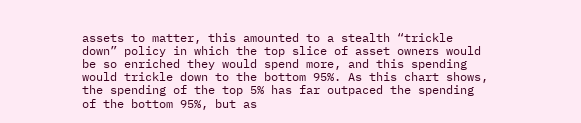assets to matter, this amounted to a stealth “trickle down” policy in which the top slice of asset owners would be so enriched they would spend more, and this spending would trickle down to the bottom 95%. As this chart shows, the spending of the top 5% has far outpaced the spending of the bottom 95%, but as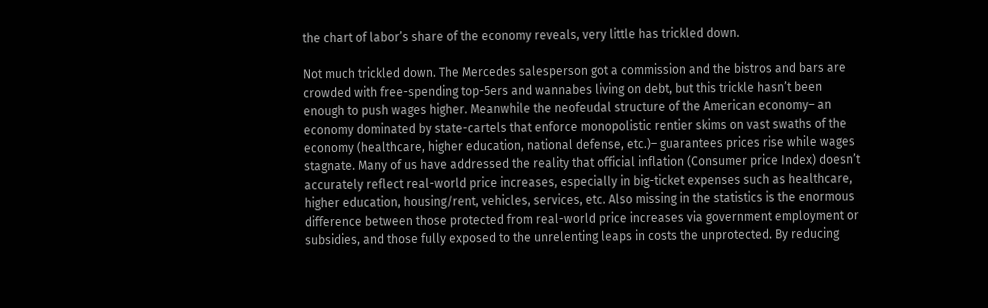the chart of labor’s share of the economy reveals, very little has trickled down.

Not much trickled down. The Mercedes salesperson got a commission and the bistros and bars are crowded with free-spending top-5ers and wannabes living on debt, but this trickle hasn’t been enough to push wages higher. Meanwhile the neofeudal structure of the American economy– an economy dominated by state-cartels that enforce monopolistic rentier skims on vast swaths of the economy (healthcare, higher education, national defense, etc.)– guarantees prices rise while wages stagnate. Many of us have addressed the reality that official inflation (Consumer price Index) doesn’t accurately reflect real-world price increases, especially in big-ticket expenses such as healthcare, higher education, housing/rent, vehicles, services, etc. Also missing in the statistics is the enormous difference between those protected from real-world price increases via government employment or subsidies, and those fully exposed to the unrelenting leaps in costs the unprotected. By reducing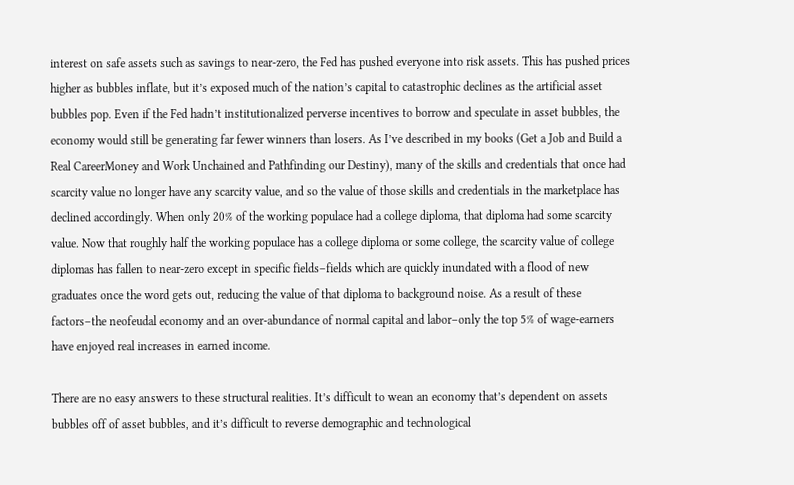interest on safe assets such as savings to near-zero, the Fed has pushed everyone into risk assets. This has pushed prices higher as bubbles inflate, but it’s exposed much of the nation’s capital to catastrophic declines as the artificial asset bubbles pop. Even if the Fed hadn’t institutionalized perverse incentives to borrow and speculate in asset bubbles, the economy would still be generating far fewer winners than losers. As I’ve described in my books (Get a Job and Build a Real CareerMoney and Work Unchained and Pathfinding our Destiny), many of the skills and credentials that once had scarcity value no longer have any scarcity value, and so the value of those skills and credentials in the marketplace has declined accordingly. When only 20% of the working populace had a college diploma, that diploma had some scarcity value. Now that roughly half the working populace has a college diploma or some college, the scarcity value of college diplomas has fallen to near-zero except in specific fields–fields which are quickly inundated with a flood of new graduates once the word gets out, reducing the value of that diploma to background noise. As a result of these factors–the neofeudal economy and an over-abundance of normal capital and labor–only the top 5% of wage-earners have enjoyed real increases in earned income.

There are no easy answers to these structural realities. It’s difficult to wean an economy that’s dependent on assets bubbles off of asset bubbles, and it’s difficult to reverse demographic and technological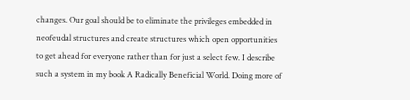changes. Our goal should be to eliminate the privileges embedded in neofeudal structures and create structures which open opportunities to get ahead for everyone rather than for just a select few. I describe such a system in my book A Radically Beneficial World. Doing more of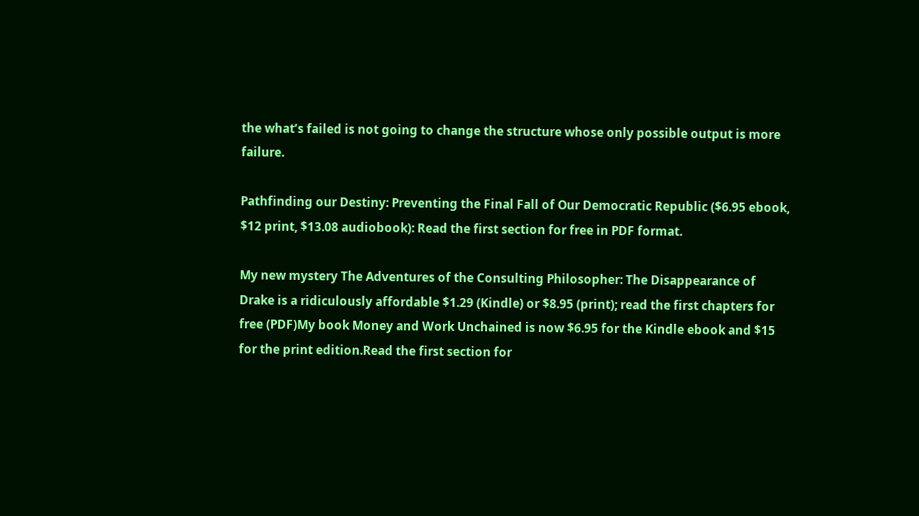the what’s failed is not going to change the structure whose only possible output is more failure.

Pathfinding our Destiny: Preventing the Final Fall of Our Democratic Republic ($6.95 ebook, $12 print, $13.08 audiobook): Read the first section for free in PDF format.

My new mystery The Adventures of the Consulting Philosopher: The Disappearance of Drake is a ridiculously affordable $1.29 (Kindle) or $8.95 (print); read the first chapters for free (PDF)My book Money and Work Unchained is now $6.95 for the Kindle ebook and $15 for the print edition.Read the first section for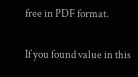free in PDF format.

If you found value in this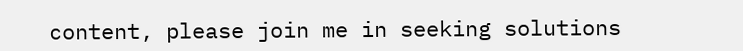content, please join me in seeking solutions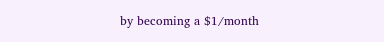by becoming a $1/month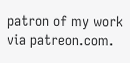patron of my work via patreon.com.